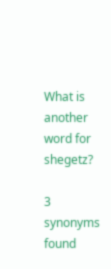What is another word for shegetz?

3 synonyms found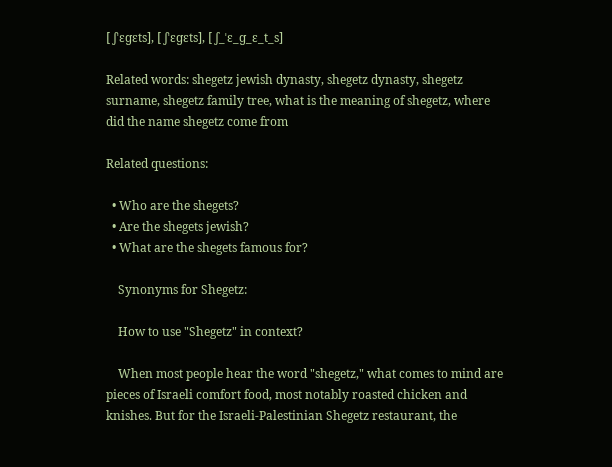[ ʃˈɛɡɛts], [ ʃˈɛɡɛts], [ ʃ_ˈɛ_ɡ_ɛ_t_s]

Related words: shegetz jewish dynasty, shegetz dynasty, shegetz surname, shegetz family tree, what is the meaning of shegetz, where did the name shegetz come from

Related questions:

  • Who are the shegets?
  • Are the shegets jewish?
  • What are the shegets famous for?

    Synonyms for Shegetz:

    How to use "Shegetz" in context?

    When most people hear the word "shegetz," what comes to mind are pieces of Israeli comfort food, most notably roasted chicken and knishes. But for the Israeli-Palestinian Shegetz restaurant, the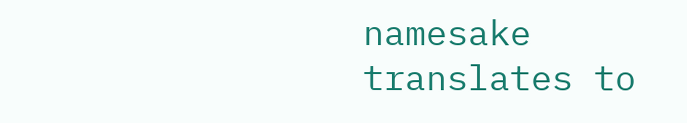namesake translates to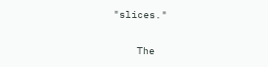"slices."

    The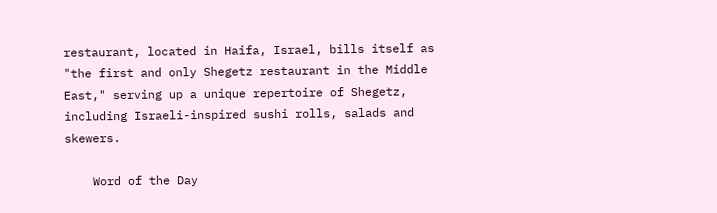restaurant, located in Haifa, Israel, bills itself as "the first and only Shegetz restaurant in the Middle East," serving up a unique repertoire of Shegetz, including Israeli-inspired sushi rolls, salads and skewers.

    Word of the Day